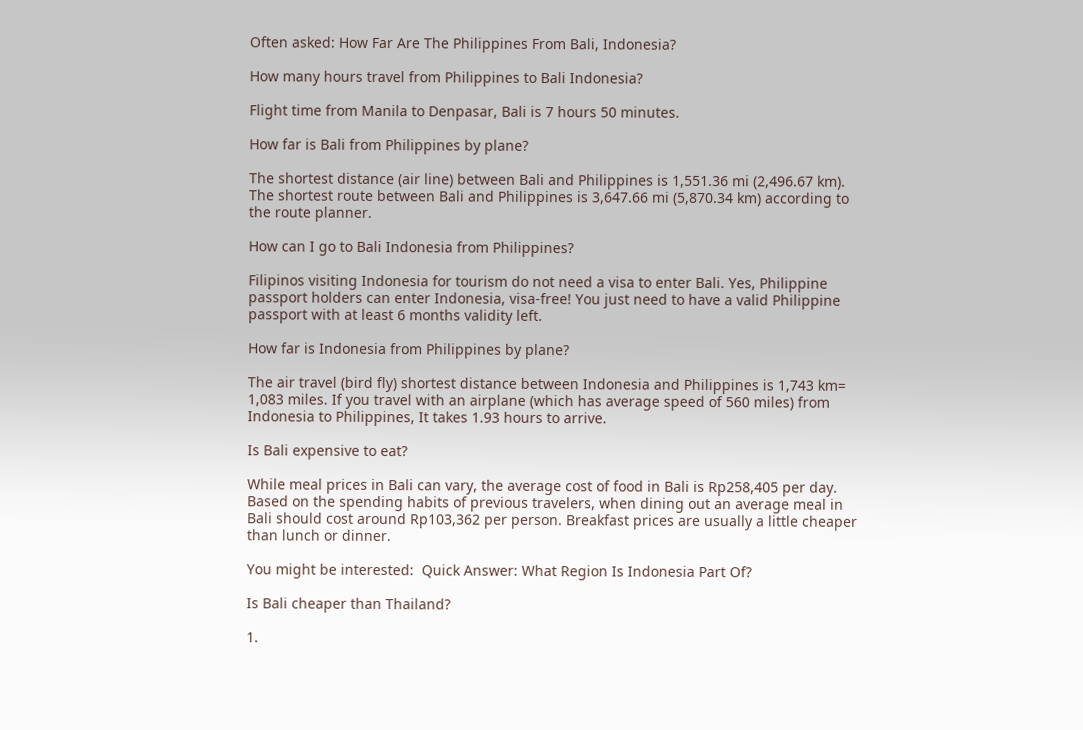Often asked: How Far Are The Philippines From Bali, Indonesia?

How many hours travel from Philippines to Bali Indonesia?

Flight time from Manila to Denpasar, Bali is 7 hours 50 minutes.

How far is Bali from Philippines by plane?

The shortest distance (air line) between Bali and Philippines is 1,551.36 mi (2,496.67 km). The shortest route between Bali and Philippines is 3,647.66 mi (5,870.34 km) according to the route planner.

How can I go to Bali Indonesia from Philippines?

Filipinos visiting Indonesia for tourism do not need a visa to enter Bali. Yes, Philippine passport holders can enter Indonesia, visa-free! You just need to have a valid Philippine passport with at least 6 months validity left.

How far is Indonesia from Philippines by plane?

The air travel (bird fly) shortest distance between Indonesia and Philippines is 1,743 km= 1,083 miles. If you travel with an airplane (which has average speed of 560 miles) from Indonesia to Philippines, It takes 1.93 hours to arrive.

Is Bali expensive to eat?

While meal prices in Bali can vary, the average cost of food in Bali is Rp258,405 per day. Based on the spending habits of previous travelers, when dining out an average meal in Bali should cost around Rp103,362 per person. Breakfast prices are usually a little cheaper than lunch or dinner.

You might be interested:  Quick Answer: What Region Is Indonesia Part Of?

Is Bali cheaper than Thailand?

1.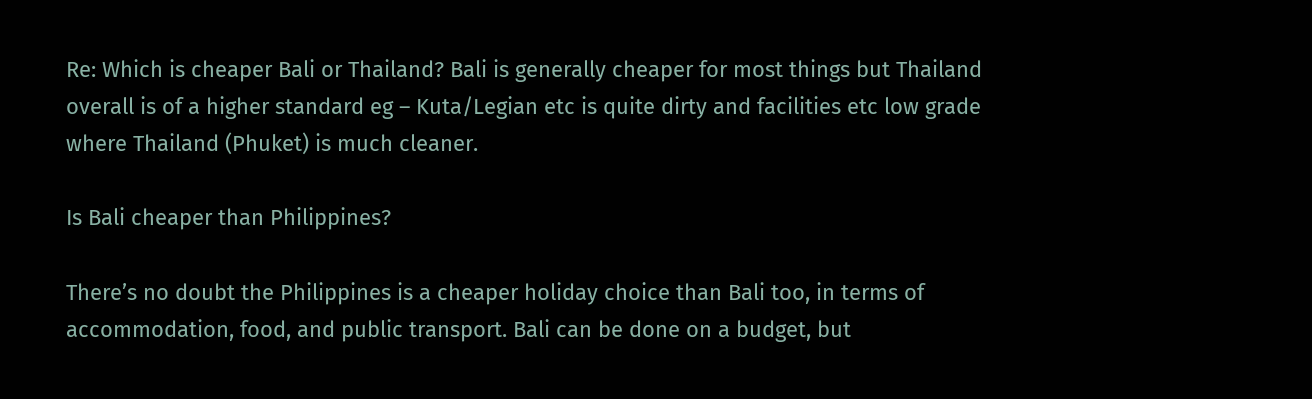Re: Which is cheaper Bali or Thailand? Bali is generally cheaper for most things but Thailand overall is of a higher standard eg – Kuta/Legian etc is quite dirty and facilities etc low grade where Thailand (Phuket) is much cleaner.

Is Bali cheaper than Philippines?

There’s no doubt the Philippines is a cheaper holiday choice than Bali too, in terms of accommodation, food, and public transport. Bali can be done on a budget, but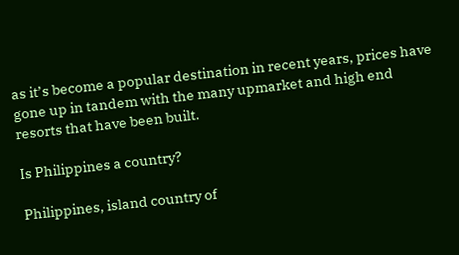as it’s become a popular destination in recent years, prices have gone up in tandem with the many upmarket and high end resorts that have been built.

Is Philippines a country?

Philippines, island country of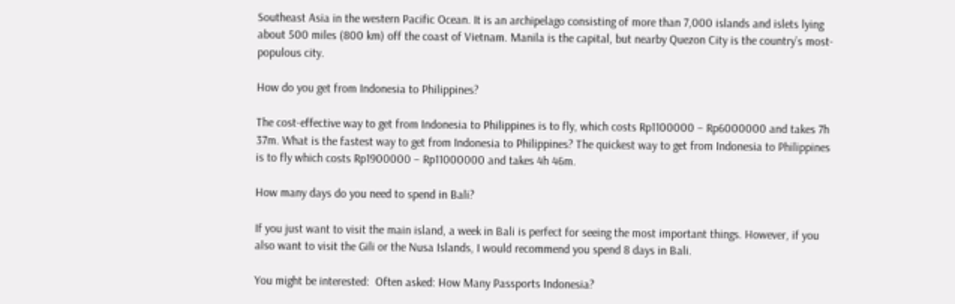Southeast Asia in the western Pacific Ocean. It is an archipelago consisting of more than 7,000 islands and islets lying about 500 miles (800 km) off the coast of Vietnam. Manila is the capital, but nearby Quezon City is the country’s most-populous city.

How do you get from Indonesia to Philippines?

The cost-effective way to get from Indonesia to Philippines is to fly, which costs Rp1100000 – Rp6000000 and takes 7h 37m. What is the fastest way to get from Indonesia to Philippines? The quickest way to get from Indonesia to Philippines is to fly which costs Rp1900000 – Rp11000000 and takes 4h 46m.

How many days do you need to spend in Bali?

If you just want to visit the main island, a week in Bali is perfect for seeing the most important things. However, if you also want to visit the Gili or the Nusa Islands, I would recommend you spend 8 days in Bali.

You might be interested:  Often asked: How Many Passports Indonesia?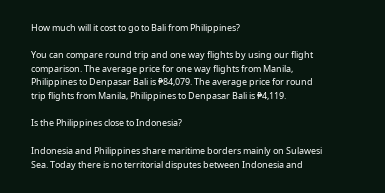How much will it cost to go to Bali from Philippines?

You can compare round trip and one way flights by using our flight comparison. The average price for one way flights from Manila, Philippines to Denpasar Bali is ₱84,079. The average price for round trip flights from Manila, Philippines to Denpasar Bali is ₱4,119.

Is the Philippines close to Indonesia?

Indonesia and Philippines share maritime borders mainly on Sulawesi Sea. Today there is no territorial disputes between Indonesia and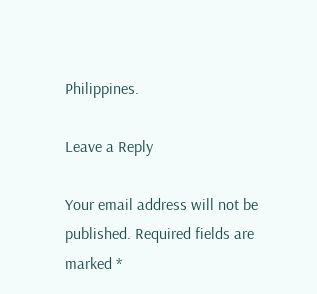Philippines.

Leave a Reply

Your email address will not be published. Required fields are marked *